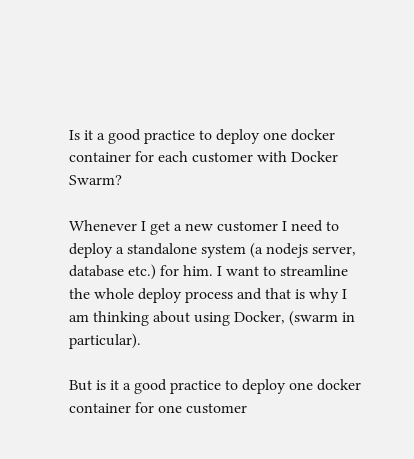Is it a good practice to deploy one docker container for each customer with Docker Swarm?

Whenever I get a new customer I need to deploy a standalone system (a nodejs server, database etc.) for him. I want to streamline the whole deploy process and that is why I am thinking about using Docker, (swarm in particular).

But is it a good practice to deploy one docker container for one customer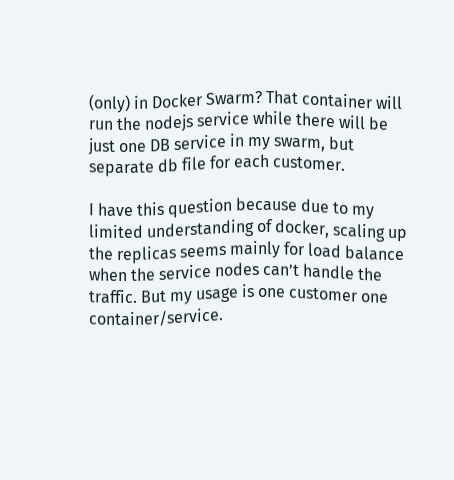(only) in Docker Swarm? That container will run the nodejs service while there will be just one DB service in my swarm, but separate db file for each customer.

I have this question because due to my limited understanding of docker, scaling up the replicas seems mainly for load balance when the service nodes can’t handle the traffic. But my usage is one customer one container/service.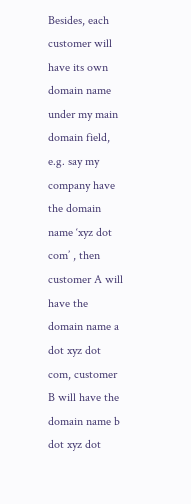Besides, each customer will have its own domain name under my main domain field, e.g. say my company have the domain name ‘xyz dot com’ , then customer A will have the domain name a dot xyz dot com, customer B will have the domain name b dot xyz dot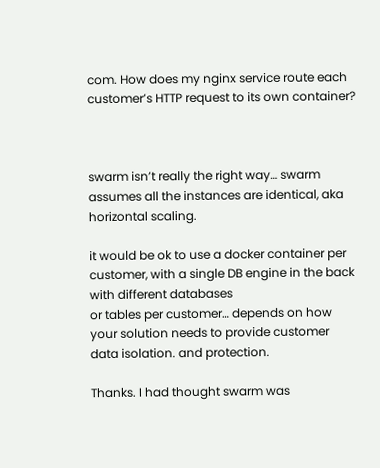com. How does my nginx service route each customer’s HTTP request to its own container?



swarm isn’t really the right way… swarm assumes all the instances are identical, aka horizontal scaling.

it would be ok to use a docker container per customer, with a single DB engine in the back with different databases
or tables per customer… depends on how your solution needs to provide customer data isolation. and protection.

Thanks. I had thought swarm was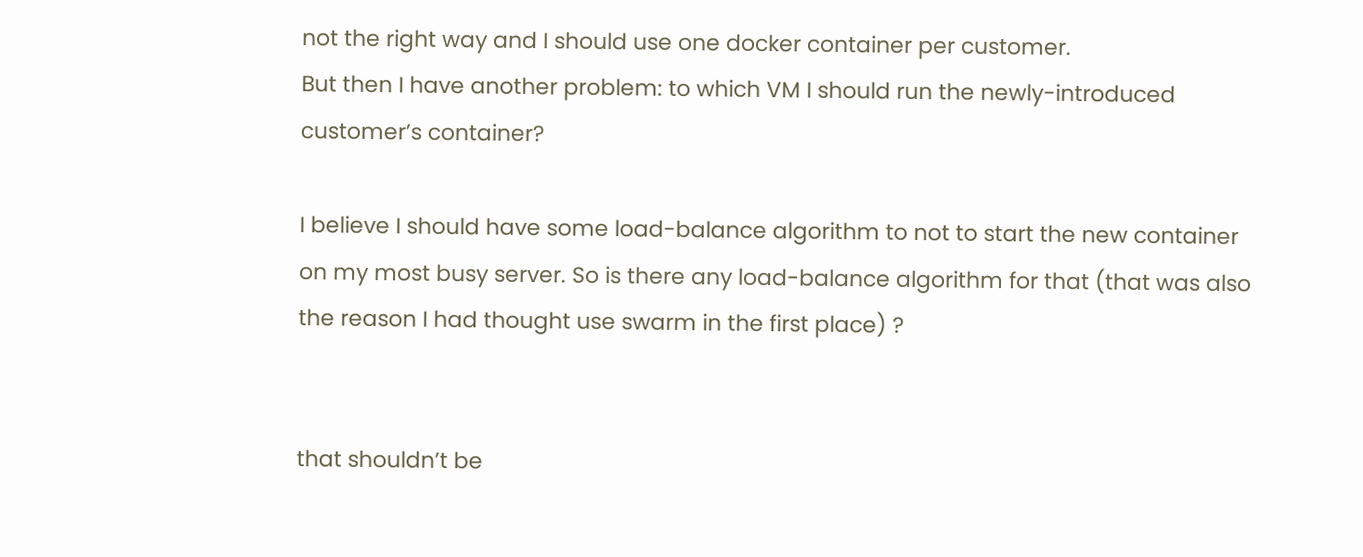not the right way and I should use one docker container per customer.
But then I have another problem: to which VM I should run the newly-introduced customer’s container?

I believe I should have some load-balance algorithm to not to start the new container on my most busy server. So is there any load-balance algorithm for that (that was also the reason I had thought use swarm in the first place) ?


that shouldn’t be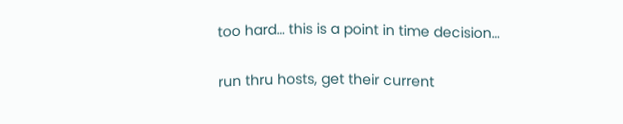too hard… this is a point in time decision…

run thru hosts, get their current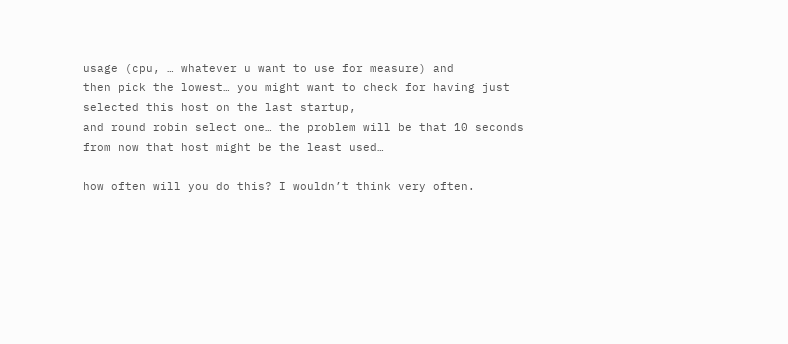usage (cpu, … whatever u want to use for measure) and
then pick the lowest… you might want to check for having just selected this host on the last startup,
and round robin select one… the problem will be that 10 seconds from now that host might be the least used…

how often will you do this? I wouldn’t think very often.